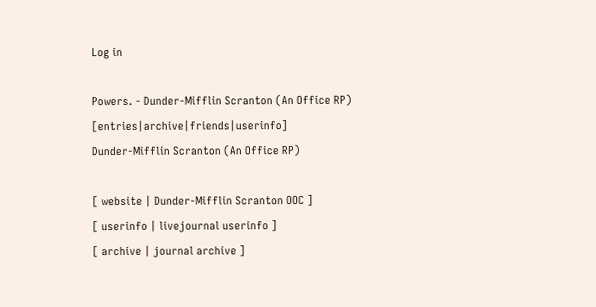Log in

Powers. - Dunder-Mifflin Scranton (An Office RP) [entries|archive|friends|userinfo]
Dunder-Mifflin Scranton (An Office RP)

[ website | Dunder-Mifflin Scranton OOC ]
[ userinfo | livejournal userinfo ]
[ archive | journal archive ]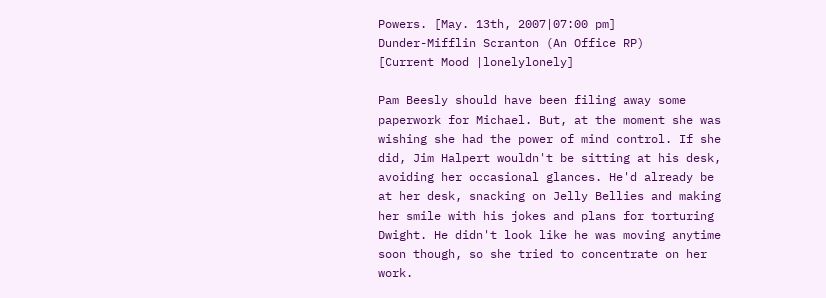Powers. [May. 13th, 2007|07:00 pm]
Dunder-Mifflin Scranton (An Office RP)
[Current Mood |lonelylonely]

Pam Beesly should have been filing away some paperwork for Michael. But, at the moment she was wishing she had the power of mind control. If she did, Jim Halpert wouldn't be sitting at his desk, avoiding her occasional glances. He'd already be at her desk, snacking on Jelly Bellies and making her smile with his jokes and plans for torturing Dwight. He didn't look like he was moving anytime soon though, so she tried to concentrate on her work.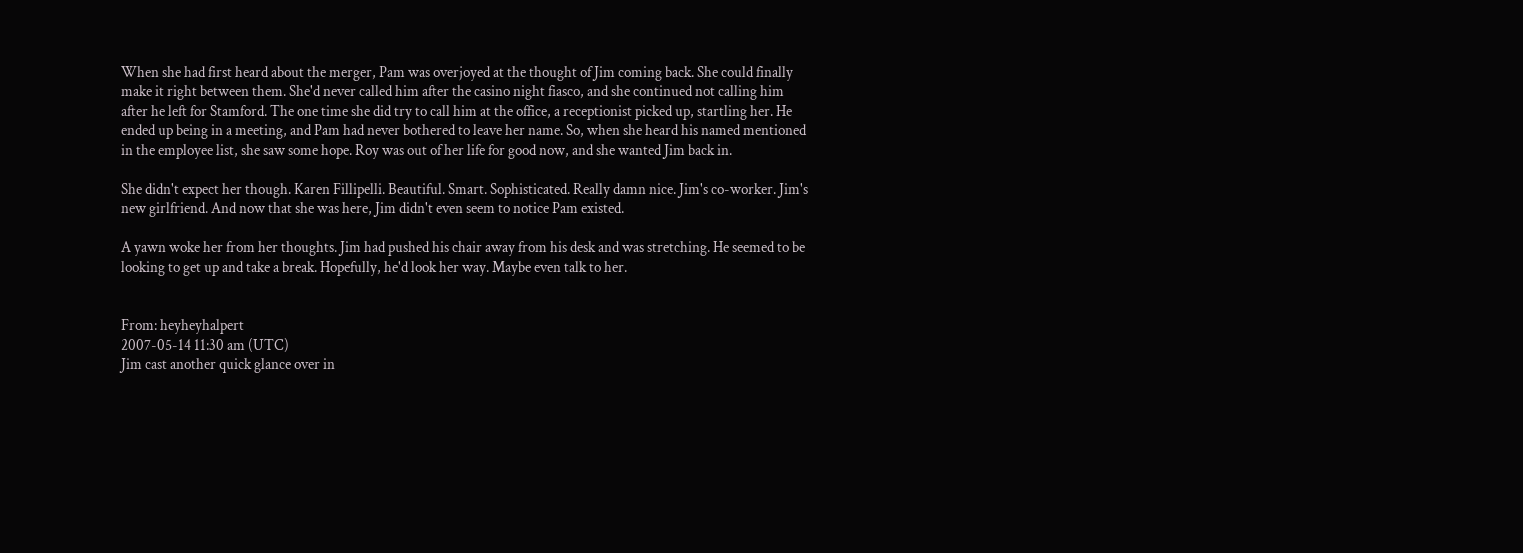When she had first heard about the merger, Pam was overjoyed at the thought of Jim coming back. She could finally make it right between them. She'd never called him after the casino night fiasco, and she continued not calling him after he left for Stamford. The one time she did try to call him at the office, a receptionist picked up, startling her. He ended up being in a meeting, and Pam had never bothered to leave her name. So, when she heard his named mentioned in the employee list, she saw some hope. Roy was out of her life for good now, and she wanted Jim back in.

She didn't expect her though. Karen Fillipelli. Beautiful. Smart. Sophisticated. Really damn nice. Jim's co-worker. Jim's new girlfriend. And now that she was here, Jim didn't even seem to notice Pam existed.

A yawn woke her from her thoughts. Jim had pushed his chair away from his desk and was stretching. He seemed to be looking to get up and take a break. Hopefully, he'd look her way. Maybe even talk to her.


From: heyheyhalpert
2007-05-14 11:30 am (UTC)
Jim cast another quick glance over in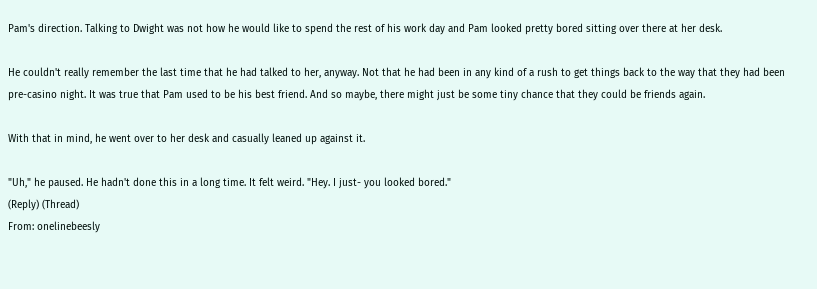Pam's direction. Talking to Dwight was not how he would like to spend the rest of his work day and Pam looked pretty bored sitting over there at her desk.

He couldn't really remember the last time that he had talked to her, anyway. Not that he had been in any kind of a rush to get things back to the way that they had been pre-casino night. It was true that Pam used to be his best friend. And so maybe, there might just be some tiny chance that they could be friends again.

With that in mind, he went over to her desk and casually leaned up against it.

"Uh," he paused. He hadn't done this in a long time. It felt weird. "Hey. I just- you looked bored."
(Reply) (Thread)
From: onelinebeesly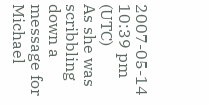2007-05-14 10:39 pm (UTC)
As she was scribbling down a message for Michael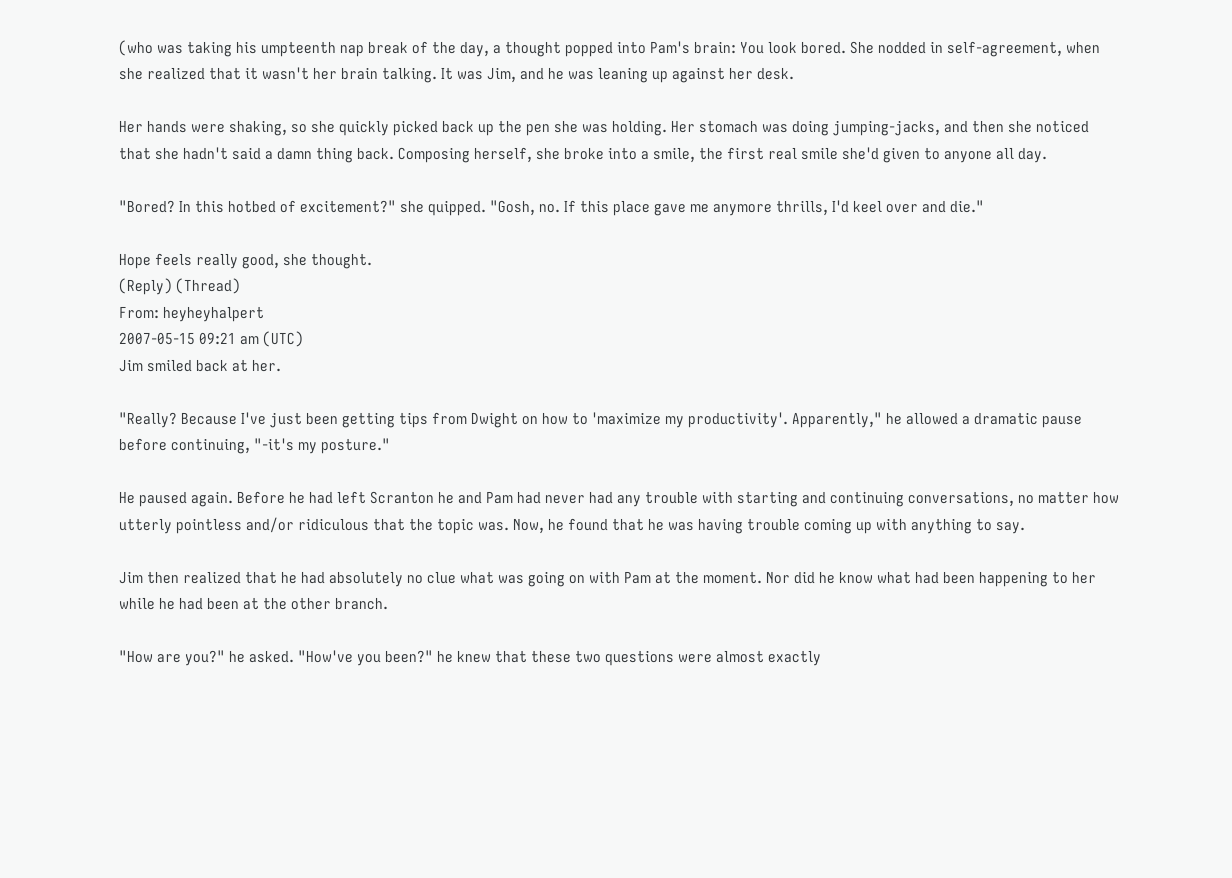(who was taking his umpteenth nap break of the day, a thought popped into Pam's brain: You look bored. She nodded in self-agreement, when she realized that it wasn't her brain talking. It was Jim, and he was leaning up against her desk.

Her hands were shaking, so she quickly picked back up the pen she was holding. Her stomach was doing jumping-jacks, and then she noticed that she hadn't said a damn thing back. Composing herself, she broke into a smile, the first real smile she'd given to anyone all day.

"Bored? In this hotbed of excitement?" she quipped. "Gosh, no. If this place gave me anymore thrills, I'd keel over and die."

Hope feels really good, she thought.
(Reply) (Thread)
From: heyheyhalpert
2007-05-15 09:21 am (UTC)
Jim smiled back at her.

"Really? Because I've just been getting tips from Dwight on how to 'maximize my productivity'. Apparently," he allowed a dramatic pause before continuing, "-it's my posture."

He paused again. Before he had left Scranton he and Pam had never had any trouble with starting and continuing conversations, no matter how utterly pointless and/or ridiculous that the topic was. Now, he found that he was having trouble coming up with anything to say.

Jim then realized that he had absolutely no clue what was going on with Pam at the moment. Nor did he know what had been happening to her while he had been at the other branch.

"How are you?" he asked. "How've you been?" he knew that these two questions were almost exactly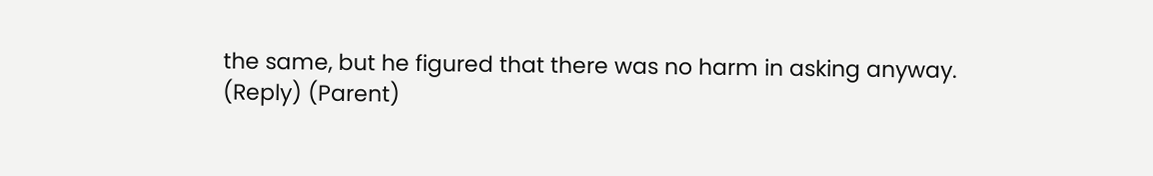the same, but he figured that there was no harm in asking anyway.
(Reply) (Parent)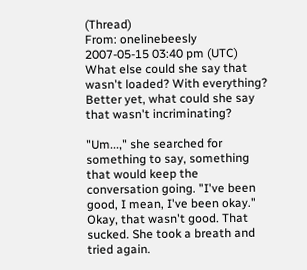(Thread)
From: onelinebeesly
2007-05-15 03:40 pm (UTC)
What else could she say that wasn't loaded? With everything? Better yet, what could she say that wasn't incriminating?

"Um...," she searched for something to say, something that would keep the conversation going. "I've been good, I mean, I've been okay." Okay, that wasn't good. That sucked. She took a breath and tried again.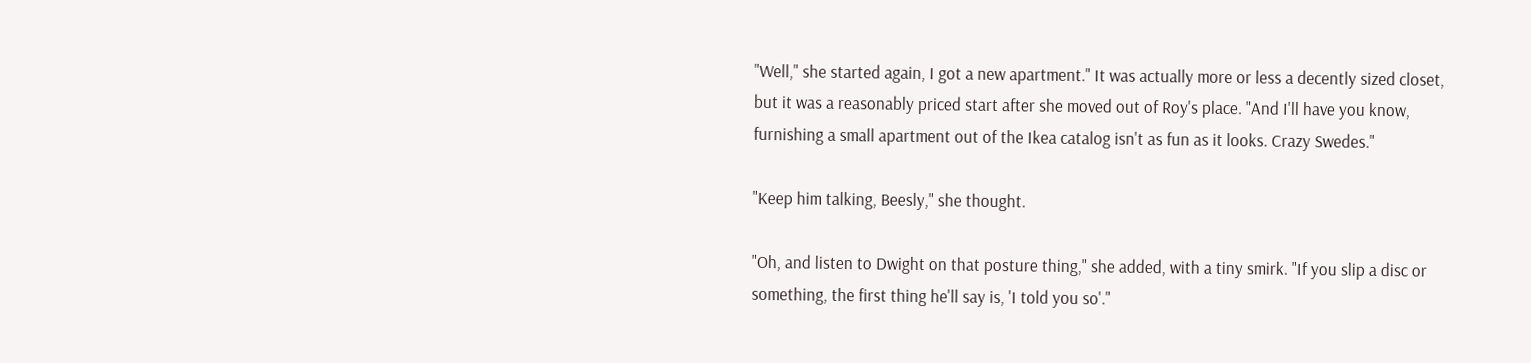"Well," she started again, I got a new apartment." It was actually more or less a decently sized closet, but it was a reasonably priced start after she moved out of Roy's place. "And I'll have you know, furnishing a small apartment out of the Ikea catalog isn't as fun as it looks. Crazy Swedes."

"Keep him talking, Beesly," she thought.

"Oh, and listen to Dwight on that posture thing," she added, with a tiny smirk. "If you slip a disc or something, the first thing he'll say is, 'I told you so'."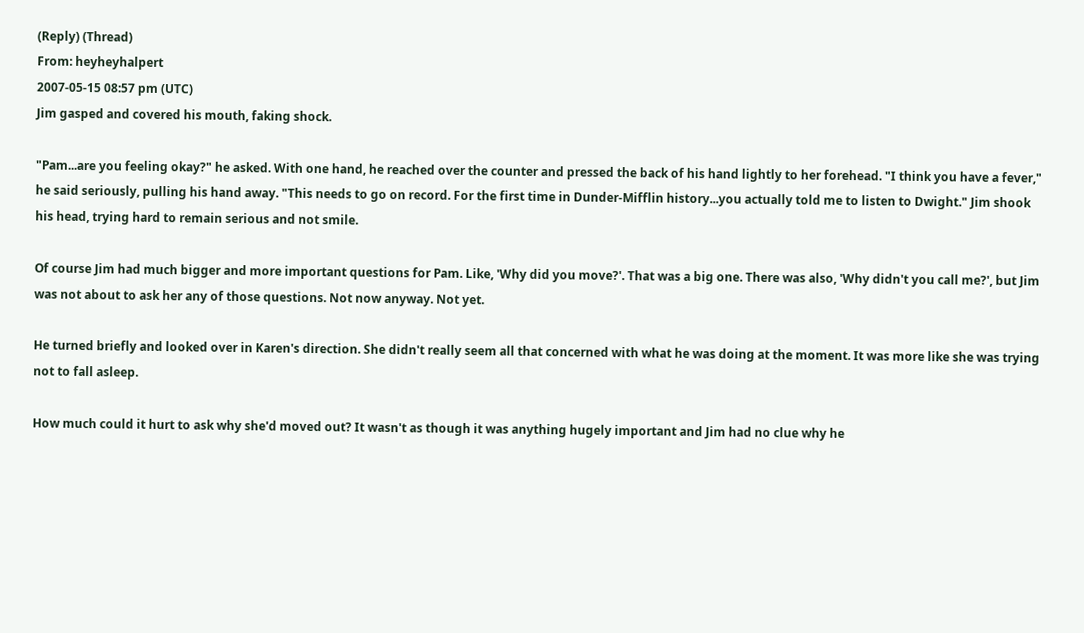(Reply) (Thread)
From: heyheyhalpert
2007-05-15 08:57 pm (UTC)
Jim gasped and covered his mouth, faking shock.

"Pam...are you feeling okay?" he asked. With one hand, he reached over the counter and pressed the back of his hand lightly to her forehead. "I think you have a fever," he said seriously, pulling his hand away. "This needs to go on record. For the first time in Dunder-Mifflin history...you actually told me to listen to Dwight." Jim shook his head, trying hard to remain serious and not smile.

Of course Jim had much bigger and more important questions for Pam. Like, 'Why did you move?'. That was a big one. There was also, 'Why didn't you call me?', but Jim was not about to ask her any of those questions. Not now anyway. Not yet.

He turned briefly and looked over in Karen's direction. She didn't really seem all that concerned with what he was doing at the moment. It was more like she was trying not to fall asleep.

How much could it hurt to ask why she'd moved out? It wasn't as though it was anything hugely important and Jim had no clue why he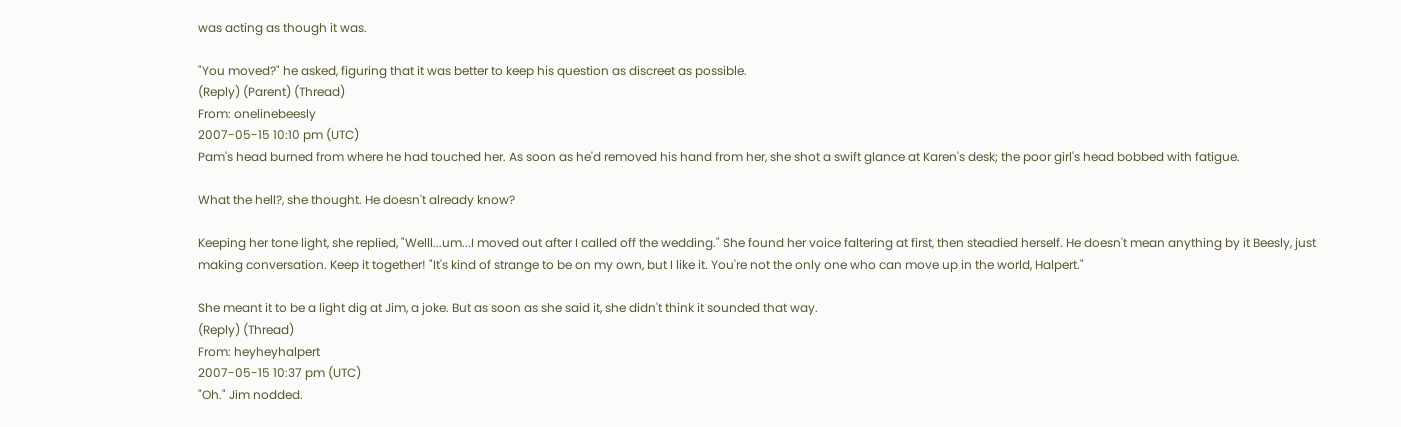was acting as though it was.

"You moved?" he asked, figuring that it was better to keep his question as discreet as possible.
(Reply) (Parent) (Thread)
From: onelinebeesly
2007-05-15 10:10 pm (UTC)
Pam's head burned from where he had touched her. As soon as he'd removed his hand from her, she shot a swift glance at Karen's desk; the poor girl's head bobbed with fatigue.

What the hell?, she thought. He doesn't already know?

Keeping her tone light, she replied, "Welll...um...I moved out after I called off the wedding." She found her voice faltering at first, then steadied herself. He doesn't mean anything by it Beesly, just making conversation. Keep it together! "It's kind of strange to be on my own, but I like it. You're not the only one who can move up in the world, Halpert."

She meant it to be a light dig at Jim, a joke. But as soon as she said it, she didn't think it sounded that way.
(Reply) (Thread)
From: heyheyhalpert
2007-05-15 10:37 pm (UTC)
"Oh." Jim nodded.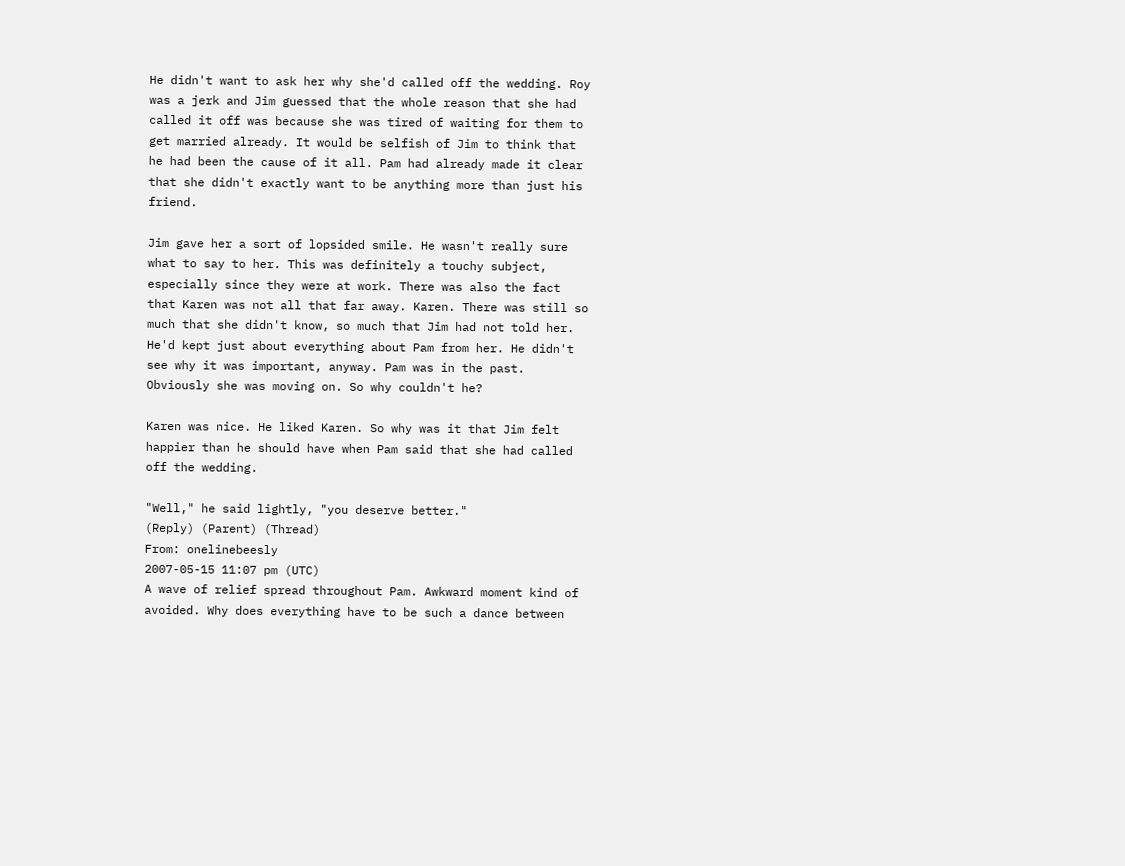He didn't want to ask her why she'd called off the wedding. Roy was a jerk and Jim guessed that the whole reason that she had called it off was because she was tired of waiting for them to get married already. It would be selfish of Jim to think that he had been the cause of it all. Pam had already made it clear that she didn't exactly want to be anything more than just his friend.

Jim gave her a sort of lopsided smile. He wasn't really sure what to say to her. This was definitely a touchy subject, especially since they were at work. There was also the fact that Karen was not all that far away. Karen. There was still so much that she didn't know, so much that Jim had not told her. He'd kept just about everything about Pam from her. He didn't see why it was important, anyway. Pam was in the past. Obviously she was moving on. So why couldn't he?

Karen was nice. He liked Karen. So why was it that Jim felt happier than he should have when Pam said that she had called off the wedding.

"Well," he said lightly, "you deserve better."
(Reply) (Parent) (Thread)
From: onelinebeesly
2007-05-15 11:07 pm (UTC)
A wave of relief spread throughout Pam. Awkward moment kind of avoided. Why does everything have to be such a dance between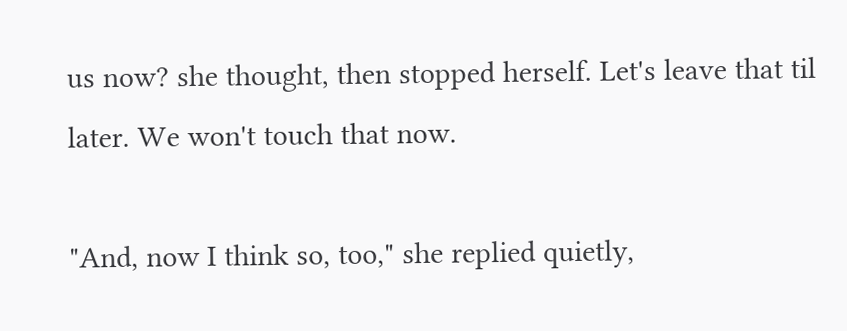us now? she thought, then stopped herself. Let's leave that til later. We won't touch that now.

"And, now I think so, too," she replied quietly,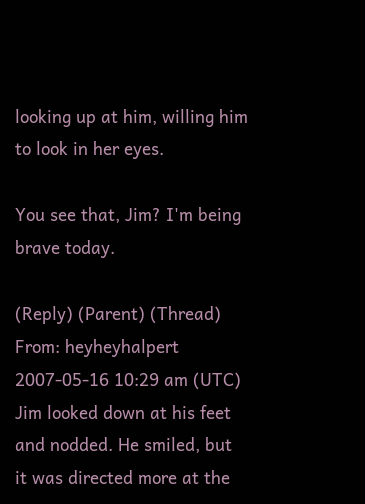looking up at him, willing him to look in her eyes.

You see that, Jim? I'm being brave today.

(Reply) (Parent) (Thread)
From: heyheyhalpert
2007-05-16 10:29 am (UTC)
Jim looked down at his feet and nodded. He smiled, but it was directed more at the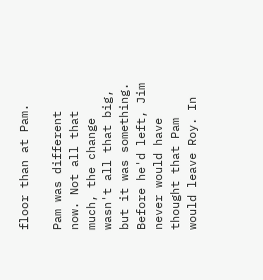floor than at Pam.

Pam was different now. Not all that much, the change wasn't all that big, but it was something. Before he'd left, Jim never would have thought that Pam would leave Roy. In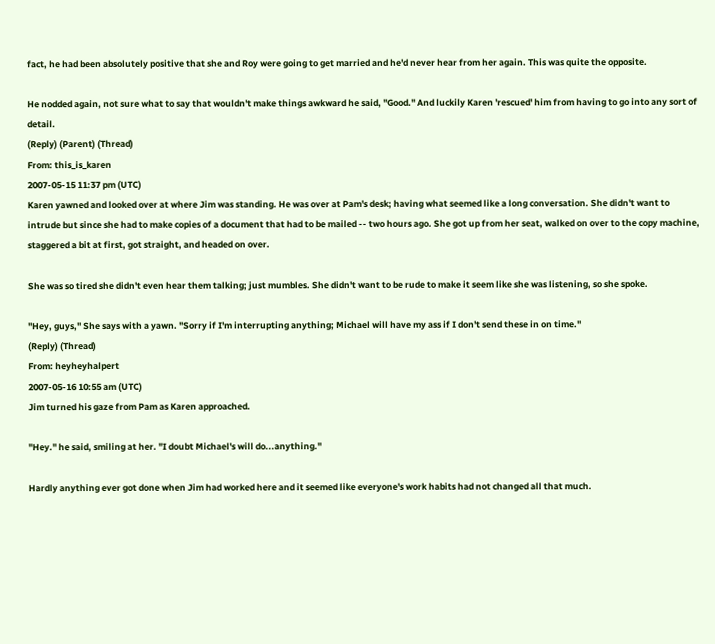fact, he had been absolutely positive that she and Roy were going to get married and he'd never hear from her again. This was quite the opposite.

He nodded again, not sure what to say that wouldn't make things awkward he said, "Good." And luckily Karen 'rescued' him from having to go into any sort of detail.
(Reply) (Parent) (Thread)
From: this_is_karen
2007-05-15 11:37 pm (UTC)
Karen yawned and looked over at where Jim was standing. He was over at Pam's desk; having what seemed like a long conversation. She didn't want to intrude but since she had to make copies of a document that had to be mailed -- two hours ago. She got up from her seat, walked on over to the copy machine, staggered a bit at first, got straight, and headed on over.

She was so tired she didn't even hear them talking; just mumbles. She didn't want to be rude to make it seem like she was listening, so she spoke.

"Hey, guys," She says with a yawn. "Sorry if I'm interrupting anything; Michael will have my ass if I don't send these in on time."
(Reply) (Thread)
From: heyheyhalpert
2007-05-16 10:55 am (UTC)
Jim turned his gaze from Pam as Karen approached.

"Hey." he said, smiling at her. "I doubt Michael's will do...anything."

Hardly anything ever got done when Jim had worked here and it seemed like everyone's work habits had not changed all that much.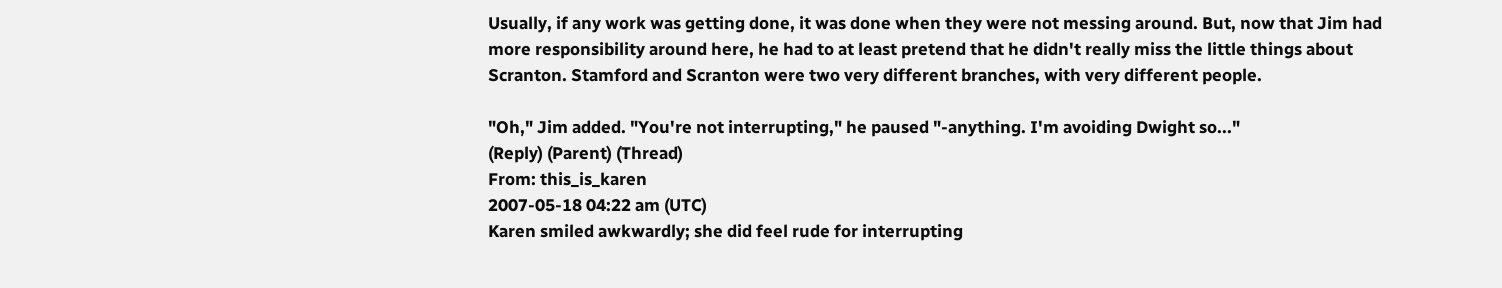Usually, if any work was getting done, it was done when they were not messing around. But, now that Jim had more responsibility around here, he had to at least pretend that he didn't really miss the little things about Scranton. Stamford and Scranton were two very different branches, with very different people.

"Oh," Jim added. "You're not interrupting," he paused "-anything. I'm avoiding Dwight so..."
(Reply) (Parent) (Thread)
From: this_is_karen
2007-05-18 04:22 am (UTC)
Karen smiled awkwardly; she did feel rude for interrupting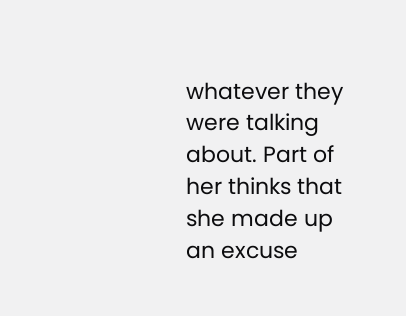whatever they were talking about. Part of her thinks that she made up an excuse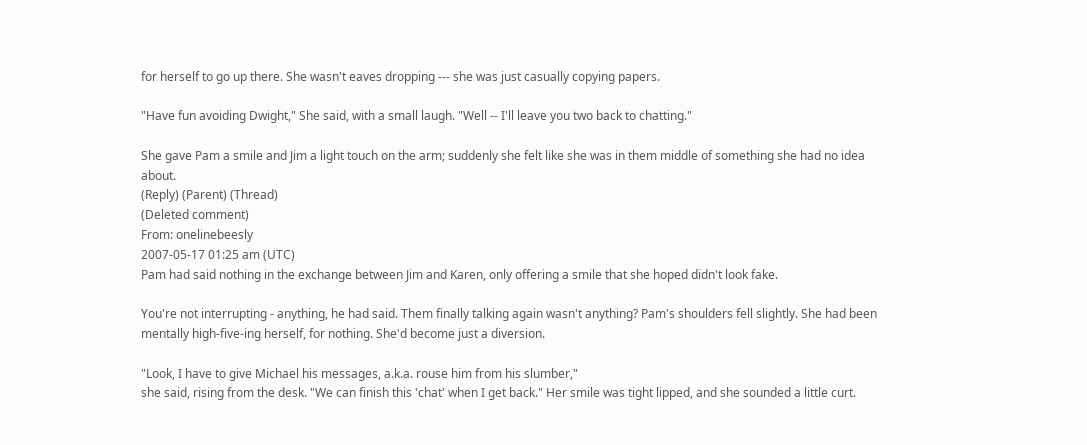for herself to go up there. She wasn't eaves dropping --- she was just casually copying papers.

"Have fun avoiding Dwight," She said, with a small laugh. "Well -- I'll leave you two back to chatting."

She gave Pam a smile and Jim a light touch on the arm; suddenly she felt like she was in them middle of something she had no idea about.
(Reply) (Parent) (Thread)
(Deleted comment)
From: onelinebeesly
2007-05-17 01:25 am (UTC)
Pam had said nothing in the exchange between Jim and Karen, only offering a smile that she hoped didn't look fake.

You're not interrupting - anything, he had said. Them finally talking again wasn't anything? Pam's shoulders fell slightly. She had been mentally high-five-ing herself, for nothing. She'd become just a diversion.

"Look, I have to give Michael his messages, a.k.a. rouse him from his slumber,"
she said, rising from the desk. "We can finish this 'chat' when I get back." Her smile was tight lipped, and she sounded a little curt.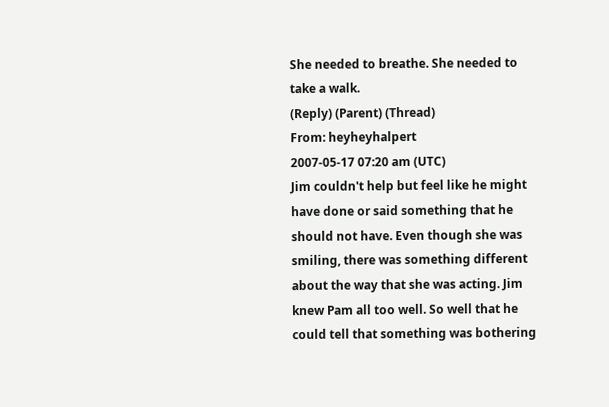She needed to breathe. She needed to take a walk.
(Reply) (Parent) (Thread)
From: heyheyhalpert
2007-05-17 07:20 am (UTC)
Jim couldn't help but feel like he might have done or said something that he should not have. Even though she was smiling, there was something different about the way that she was acting. Jim knew Pam all too well. So well that he could tell that something was bothering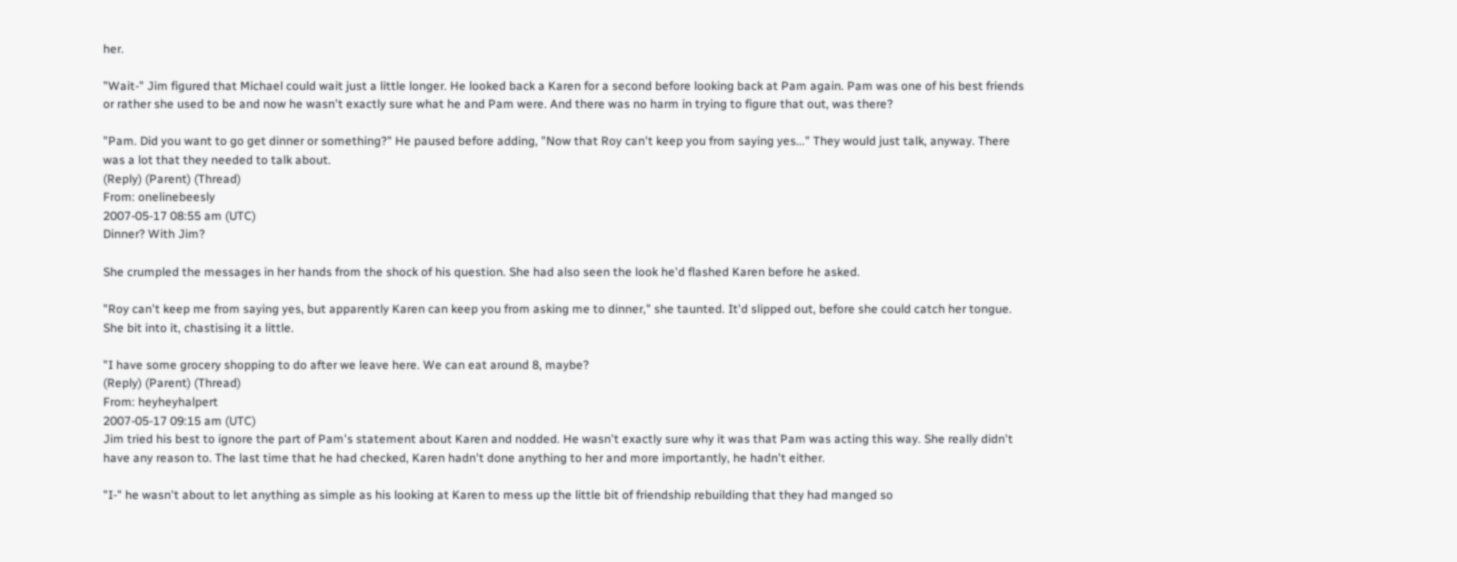her.

"Wait-" Jim figured that Michael could wait just a little longer. He looked back a Karen for a second before looking back at Pam again. Pam was one of his best friends or rather she used to be and now he wasn't exactly sure what he and Pam were. And there was no harm in trying to figure that out, was there?

"Pam. Did you want to go get dinner or something?" He paused before adding, "Now that Roy can't keep you from saying yes..." They would just talk, anyway. There was a lot that they needed to talk about.
(Reply) (Parent) (Thread)
From: onelinebeesly
2007-05-17 08:55 am (UTC)
Dinner? With Jim?

She crumpled the messages in her hands from the shock of his question. She had also seen the look he'd flashed Karen before he asked.

"Roy can't keep me from saying yes, but apparently Karen can keep you from asking me to dinner," she taunted. It'd slipped out, before she could catch her tongue. She bit into it, chastising it a little.

"I have some grocery shopping to do after we leave here. We can eat around 8, maybe?
(Reply) (Parent) (Thread)
From: heyheyhalpert
2007-05-17 09:15 am (UTC)
Jim tried his best to ignore the part of Pam's statement about Karen and nodded. He wasn't exactly sure why it was that Pam was acting this way. She really didn't have any reason to. The last time that he had checked, Karen hadn't done anything to her and more importantly, he hadn't either.

"I-" he wasn't about to let anything as simple as his looking at Karen to mess up the little bit of friendship rebuilding that they had manged so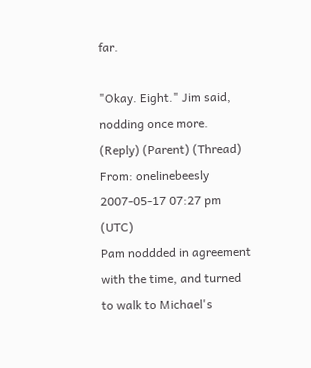far.

"Okay. Eight." Jim said, nodding once more.
(Reply) (Parent) (Thread)
From: onelinebeesly
2007-05-17 07:27 pm (UTC)
Pam noddded in agreement with the time, and turned to walk to Michael's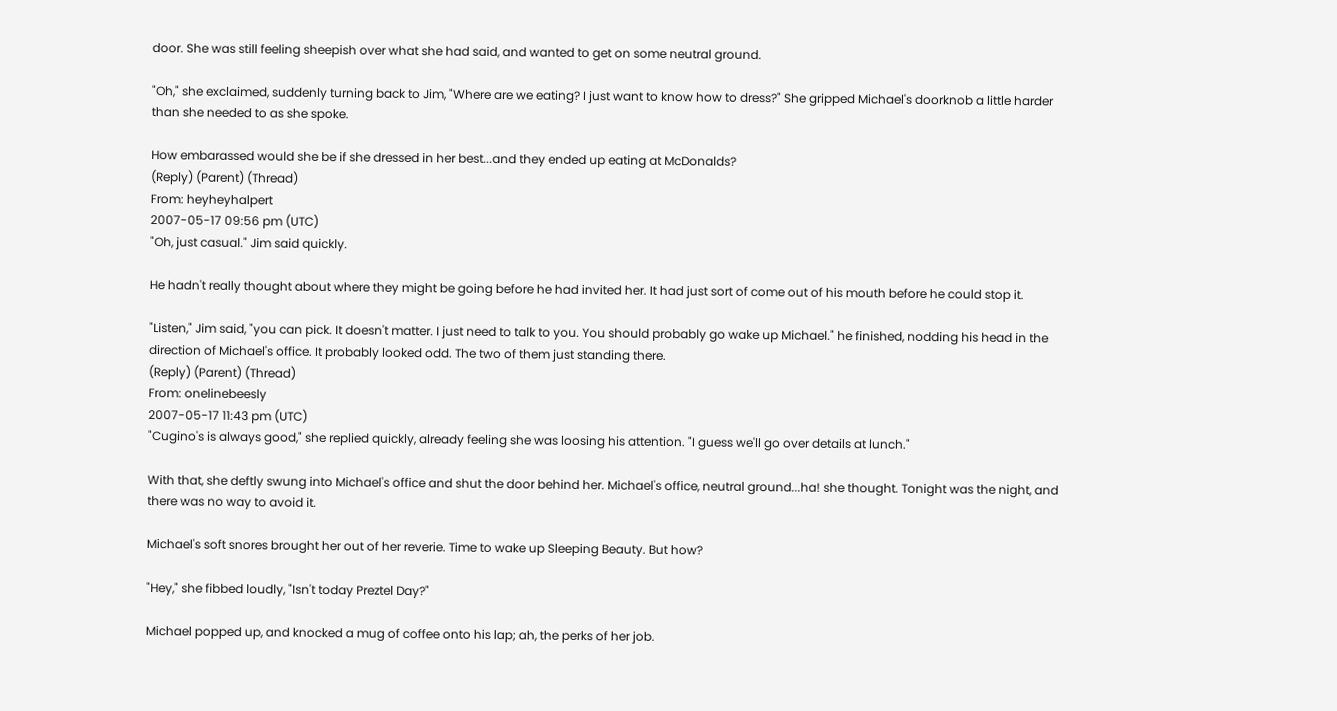door. She was still feeling sheepish over what she had said, and wanted to get on some neutral ground.

"Oh," she exclaimed, suddenly turning back to Jim, "Where are we eating? I just want to know how to dress?" She gripped Michael's doorknob a little harder than she needed to as she spoke.

How embarassed would she be if she dressed in her best...and they ended up eating at McDonalds?
(Reply) (Parent) (Thread)
From: heyheyhalpert
2007-05-17 09:56 pm (UTC)
"Oh, just casual." Jim said quickly.

He hadn't really thought about where they might be going before he had invited her. It had just sort of come out of his mouth before he could stop it.

"Listen," Jim said, "you can pick. It doesn't matter. I just need to talk to you. You should probably go wake up Michael." he finished, nodding his head in the direction of Michael's office. It probably looked odd. The two of them just standing there.
(Reply) (Parent) (Thread)
From: onelinebeesly
2007-05-17 11:43 pm (UTC)
"Cugino's is always good," she replied quickly, already feeling she was loosing his attention. "I guess we'll go over details at lunch."

With that, she deftly swung into Michael's office and shut the door behind her. Michael's office, neutral ground...ha! she thought. Tonight was the night, and there was no way to avoid it.

Michael's soft snores brought her out of her reverie. Time to wake up Sleeping Beauty. But how?

"Hey," she fibbed loudly, "Isn't today Preztel Day?"

Michael popped up, and knocked a mug of coffee onto his lap; ah, the perks of her job.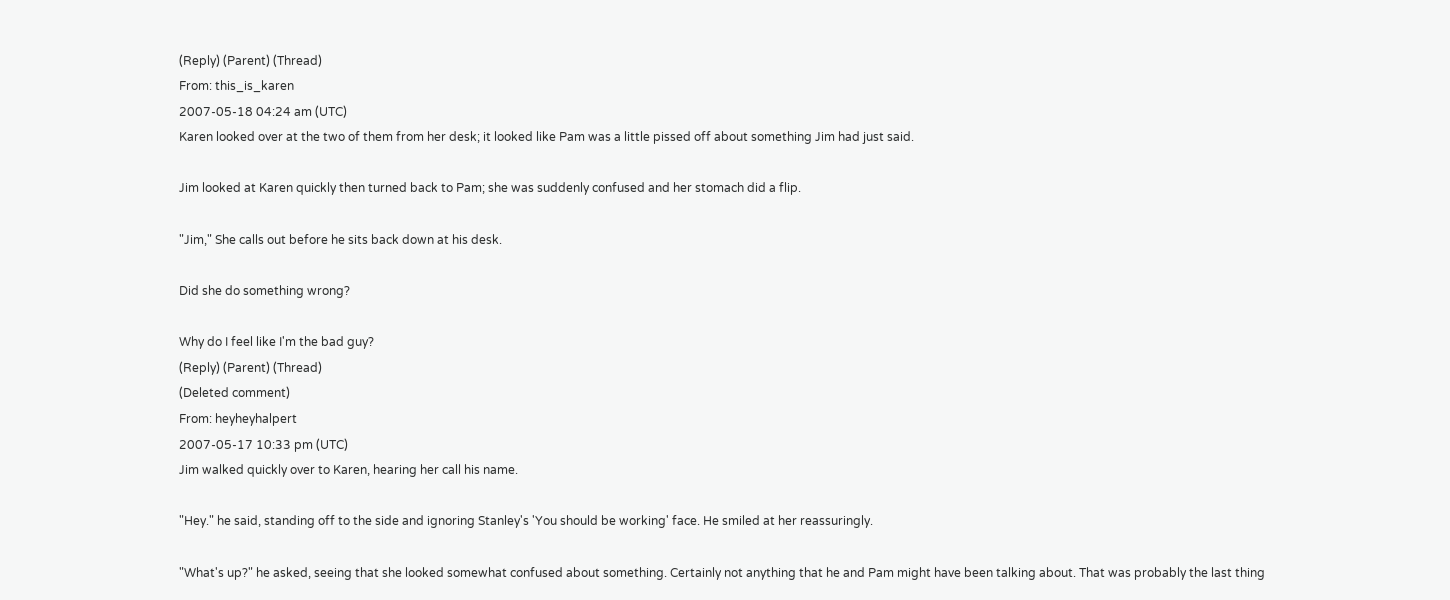(Reply) (Parent) (Thread)
From: this_is_karen
2007-05-18 04:24 am (UTC)
Karen looked over at the two of them from her desk; it looked like Pam was a little pissed off about something Jim had just said.

Jim looked at Karen quickly then turned back to Pam; she was suddenly confused and her stomach did a flip.

"Jim," She calls out before he sits back down at his desk.

Did she do something wrong?

Why do I feel like I'm the bad guy?
(Reply) (Parent) (Thread)
(Deleted comment)
From: heyheyhalpert
2007-05-17 10:33 pm (UTC)
Jim walked quickly over to Karen, hearing her call his name.

"Hey." he said, standing off to the side and ignoring Stanley's 'You should be working' face. He smiled at her reassuringly.

"What's up?" he asked, seeing that she looked somewhat confused about something. Certainly not anything that he and Pam might have been talking about. That was probably the last thing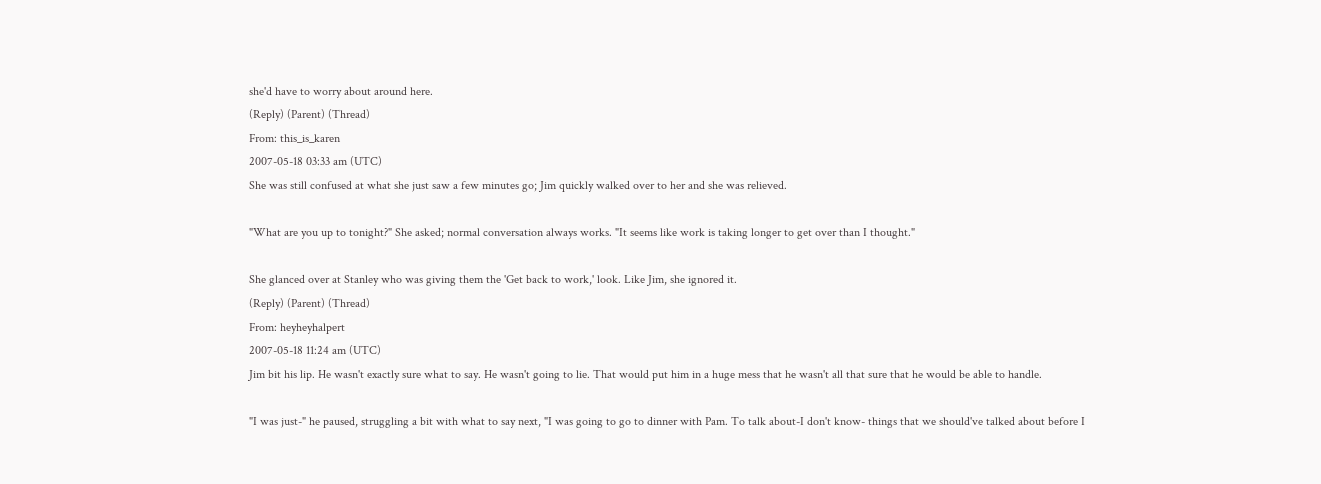she'd have to worry about around here.
(Reply) (Parent) (Thread)
From: this_is_karen
2007-05-18 03:33 am (UTC)
She was still confused at what she just saw a few minutes go; Jim quickly walked over to her and she was relieved.

"What are you up to tonight?" She asked; normal conversation always works. "It seems like work is taking longer to get over than I thought."

She glanced over at Stanley who was giving them the 'Get back to work,' look. Like Jim, she ignored it.
(Reply) (Parent) (Thread)
From: heyheyhalpert
2007-05-18 11:24 am (UTC)
Jim bit his lip. He wasn't exactly sure what to say. He wasn't going to lie. That would put him in a huge mess that he wasn't all that sure that he would be able to handle.

"I was just-" he paused, struggling a bit with what to say next, "I was going to go to dinner with Pam. To talk about-I don't know- things that we should've talked about before I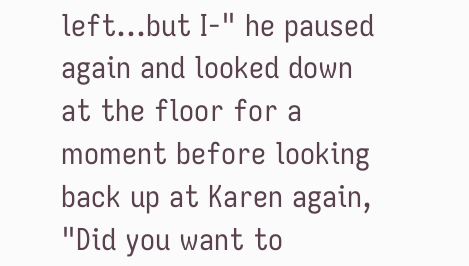left...but I-" he paused again and looked down at the floor for a moment before looking back up at Karen again, "Did you want to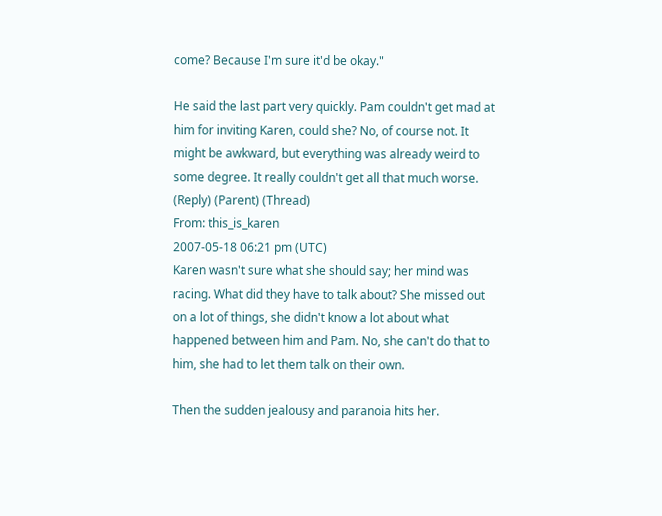come? Because I'm sure it'd be okay."

He said the last part very quickly. Pam couldn't get mad at him for inviting Karen, could she? No, of course not. It might be awkward, but everything was already weird to some degree. It really couldn't get all that much worse.
(Reply) (Parent) (Thread)
From: this_is_karen
2007-05-18 06:21 pm (UTC)
Karen wasn't sure what she should say; her mind was racing. What did they have to talk about? She missed out on a lot of things, she didn't know a lot about what happened between him and Pam. No, she can't do that to him, she had to let them talk on their own.

Then the sudden jealousy and paranoia hits her.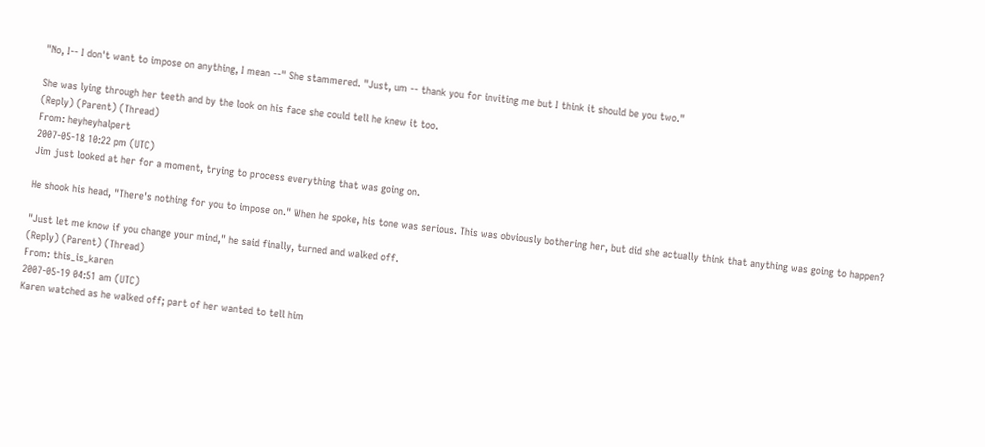"No, I-- I don't want to impose on anything, I mean --" She stammered. "Just, um -- thank you for inviting me but I think it should be you two."

She was lying through her teeth and by the look on his face she could tell he knew it too.
(Reply) (Parent) (Thread)
From: heyheyhalpert
2007-05-18 10:22 pm (UTC)
Jim just looked at her for a moment, trying to process everything that was going on.

He shook his head, "There's nothing for you to impose on." When he spoke, his tone was serious. This was obviously bothering her, but did she actually think that anything was going to happen?

"Just let me know if you change your mind," he said finally, turned and walked off.
(Reply) (Parent) (Thread)
From: this_is_karen
2007-05-19 04:51 am (UTC)
Karen watched as he walked off; part of her wanted to tell him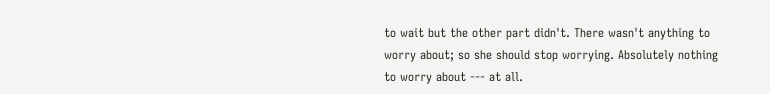to wait but the other part didn't. There wasn't anything to worry about; so she should stop worrying. Absolutely nothing to worry about --- at all.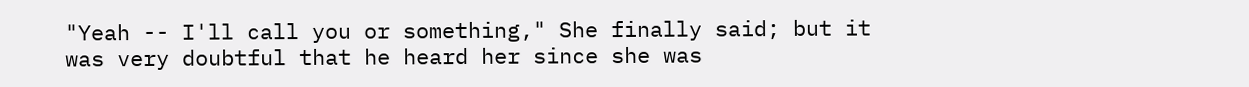"Yeah -- I'll call you or something," She finally said; but it was very doubtful that he heard her since she was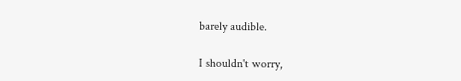barely audible.

I shouldn't worry,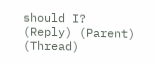should I?
(Reply) (Parent) (Thread)